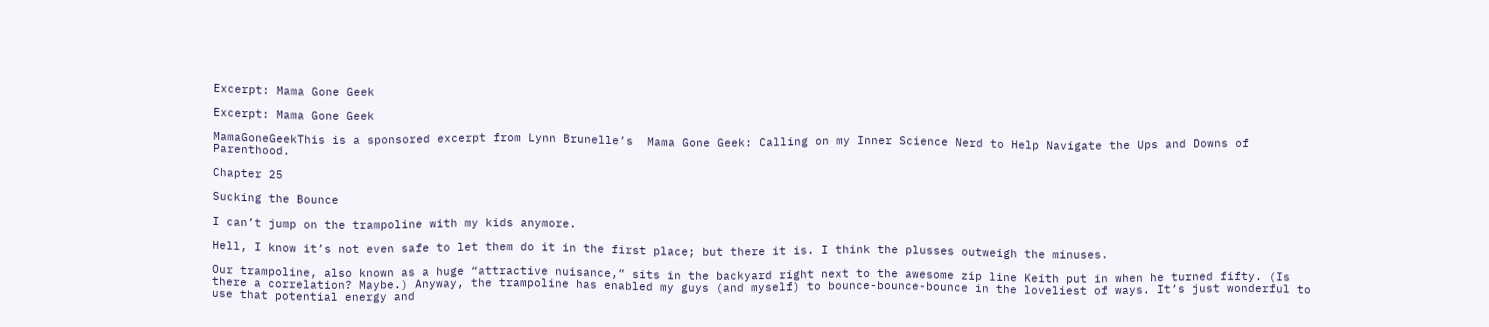Excerpt: Mama Gone Geek

Excerpt: Mama Gone Geek

MamaGoneGeekThis is a sponsored excerpt from Lynn Brunelle’s  Mama Gone Geek: Calling on my Inner Science Nerd to Help Navigate the Ups and Downs of Parenthood.

Chapter 25

Sucking the Bounce

I can’t jump on the trampoline with my kids anymore.

Hell, I know it’s not even safe to let them do it in the first place; but there it is. I think the plusses outweigh the minuses.

Our trampoline, also known as a huge “attractive nuisance,” sits in the backyard right next to the awesome zip line Keith put in when he turned fifty. (Is there a correlation? Maybe.) Anyway, the trampoline has enabled my guys (and myself) to bounce-bounce-bounce in the loveliest of ways. It’s just wonderful to use that potential energy and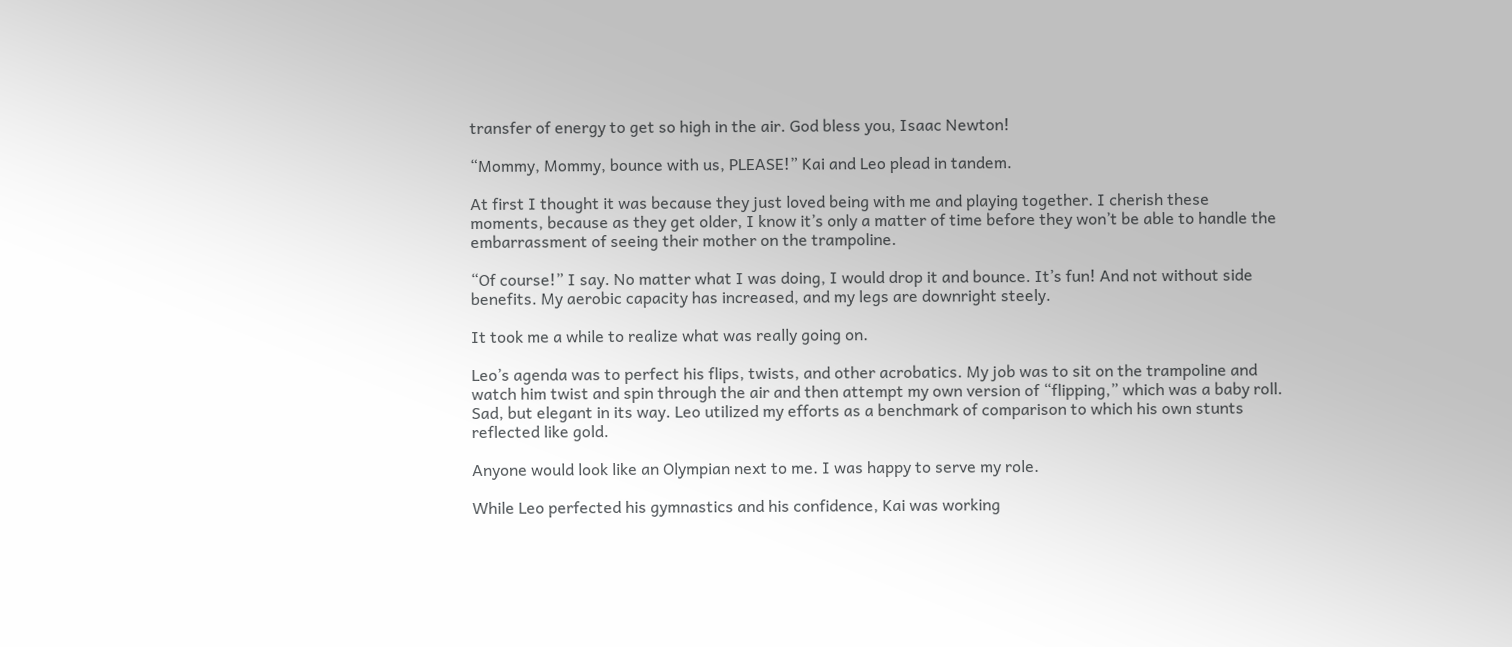transfer of energy to get so high in the air. God bless you, Isaac Newton!

“Mommy, Mommy, bounce with us, PLEASE!” Kai and Leo plead in tandem.

At first I thought it was because they just loved being with me and playing together. I cherish these moments, because as they get older, I know it’s only a matter of time before they won’t be able to handle the embarrassment of seeing their mother on the trampoline.

“Of course!” I say. No matter what I was doing, I would drop it and bounce. It’s fun! And not without side benefits. My aerobic capacity has increased, and my legs are downright steely.

It took me a while to realize what was really going on.

Leo’s agenda was to perfect his flips, twists, and other acrobatics. My job was to sit on the trampoline and watch him twist and spin through the air and then attempt my own version of “flipping,” which was a baby roll. Sad, but elegant in its way. Leo utilized my efforts as a benchmark of comparison to which his own stunts reflected like gold.

Anyone would look like an Olympian next to me. I was happy to serve my role.

While Leo perfected his gymnastics and his confidence, Kai was working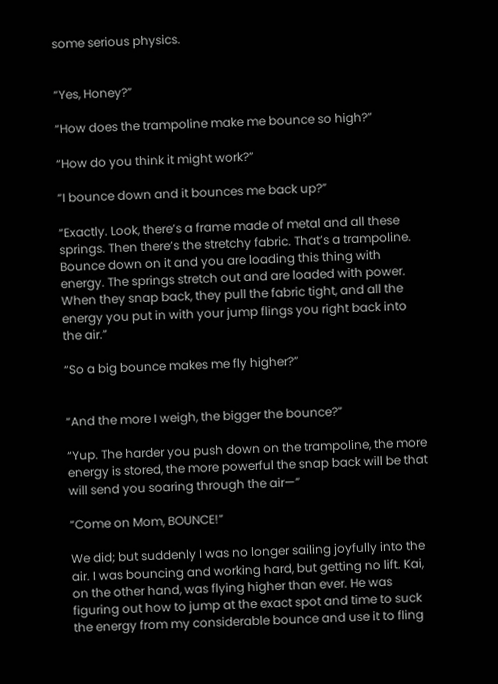some serious physics.


“Yes, Honey?”

“How does the trampoline make me bounce so high?”

“How do you think it might work?”

“I bounce down and it bounces me back up?”

“Exactly. Look, there’s a frame made of metal and all these springs. Then there’s the stretchy fabric. That’s a trampoline. Bounce down on it and you are loading this thing with energy. The springs stretch out and are loaded with power. When they snap back, they pull the fabric tight, and all the energy you put in with your jump flings you right back into the air.”

“So a big bounce makes me fly higher?”


“And the more I weigh, the bigger the bounce?”

“Yup. The harder you push down on the trampoline, the more energy is stored, the more powerful the snap back will be that will send you soaring through the air—”

“Come on Mom, BOUNCE!”

We did; but suddenly I was no longer sailing joyfully into the air. I was bouncing and working hard, but getting no lift. Kai, on the other hand, was flying higher than ever. He was figuring out how to jump at the exact spot and time to suck the energy from my considerable bounce and use it to fling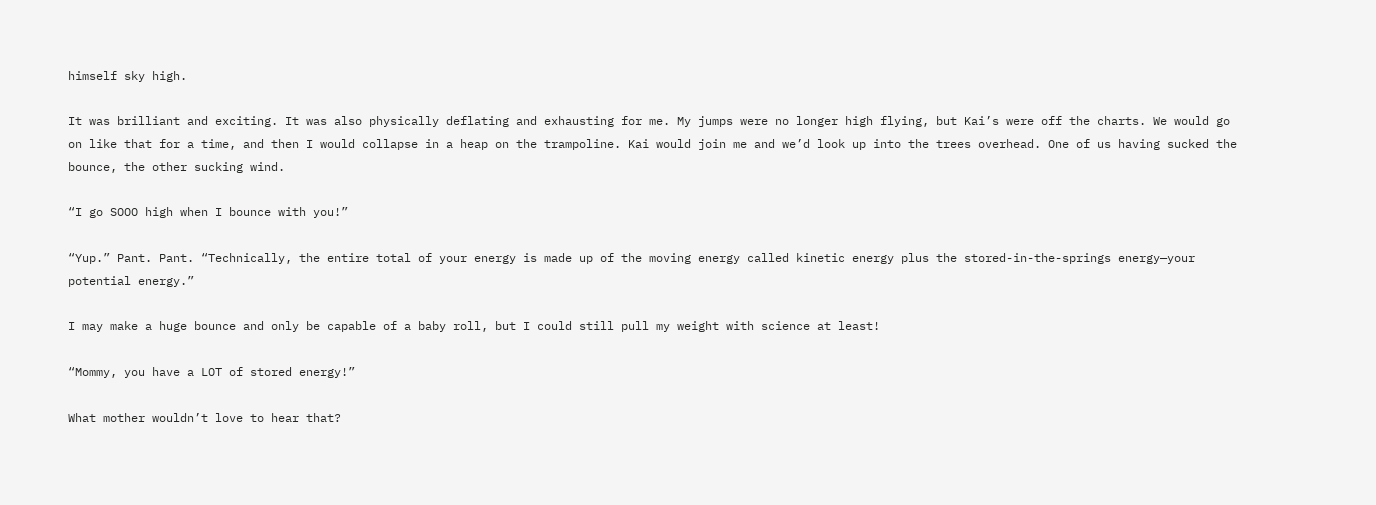himself sky high.

It was brilliant and exciting. It was also physically deflating and exhausting for me. My jumps were no longer high flying, but Kai’s were off the charts. We would go on like that for a time, and then I would collapse in a heap on the trampoline. Kai would join me and we’d look up into the trees overhead. One of us having sucked the bounce, the other sucking wind.

“I go SOOO high when I bounce with you!”

“Yup.” Pant. Pant. “Technically, the entire total of your energy is made up of the moving energy called kinetic energy plus the stored-in-the-springs energy—your potential energy.”

I may make a huge bounce and only be capable of a baby roll, but I could still pull my weight with science at least!

“Mommy, you have a LOT of stored energy!”

What mother wouldn’t love to hear that?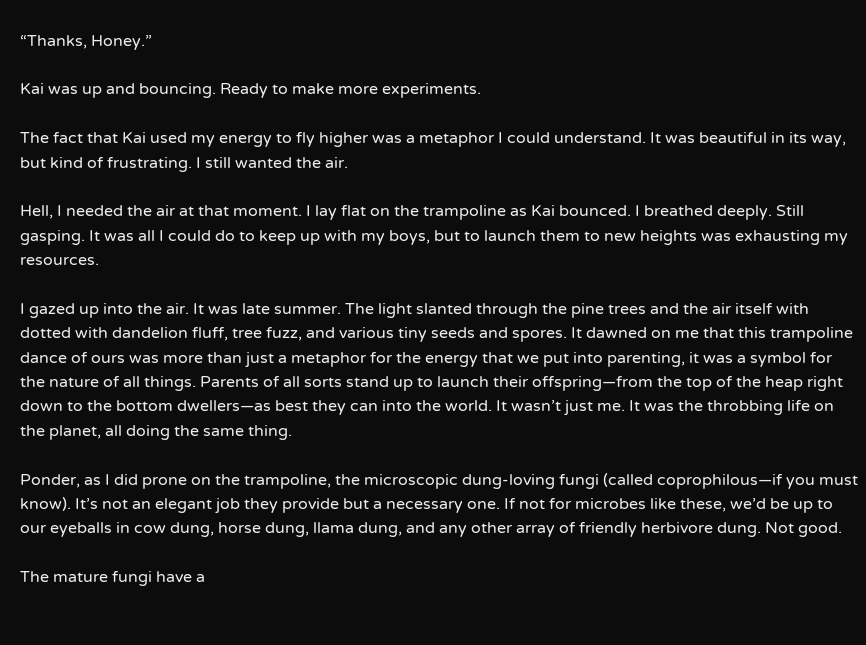“Thanks, Honey.”

Kai was up and bouncing. Ready to make more experiments.

The fact that Kai used my energy to fly higher was a metaphor I could understand. It was beautiful in its way, but kind of frustrating. I still wanted the air.

Hell, I needed the air at that moment. I lay flat on the trampoline as Kai bounced. I breathed deeply. Still gasping. It was all I could do to keep up with my boys, but to launch them to new heights was exhausting my resources.

I gazed up into the air. It was late summer. The light slanted through the pine trees and the air itself with dotted with dandelion fluff, tree fuzz, and various tiny seeds and spores. It dawned on me that this trampoline dance of ours was more than just a metaphor for the energy that we put into parenting, it was a symbol for the nature of all things. Parents of all sorts stand up to launch their offspring—from the top of the heap right down to the bottom dwellers—as best they can into the world. It wasn’t just me. It was the throbbing life on the planet, all doing the same thing.

Ponder, as I did prone on the trampoline, the microscopic dung-loving fungi (called coprophilous—if you must know). It’s not an elegant job they provide but a necessary one. If not for microbes like these, we’d be up to our eyeballs in cow dung, horse dung, llama dung, and any other array of friendly herbivore dung. Not good.

The mature fungi have a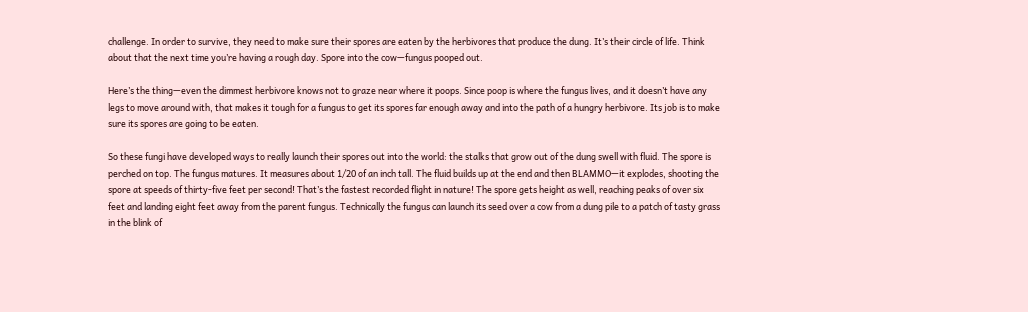challenge. In order to survive, they need to make sure their spores are eaten by the herbivores that produce the dung. It’s their circle of life. Think about that the next time you’re having a rough day. Spore into the cow—fungus pooped out.

Here’s the thing—even the dimmest herbivore knows not to graze near where it poops. Since poop is where the fungus lives, and it doesn’t have any legs to move around with, that makes it tough for a fungus to get its spores far enough away and into the path of a hungry herbivore. Its job is to make sure its spores are going to be eaten.

So these fungi have developed ways to really launch their spores out into the world: the stalks that grow out of the dung swell with fluid. The spore is perched on top. The fungus matures. It measures about 1/20 of an inch tall. The fluid builds up at the end and then BLAMMO—it explodes, shooting the spore at speeds of thirty-five feet per second! That’s the fastest recorded flight in nature! The spore gets height as well, reaching peaks of over six feet and landing eight feet away from the parent fungus. Technically the fungus can launch its seed over a cow from a dung pile to a patch of tasty grass in the blink of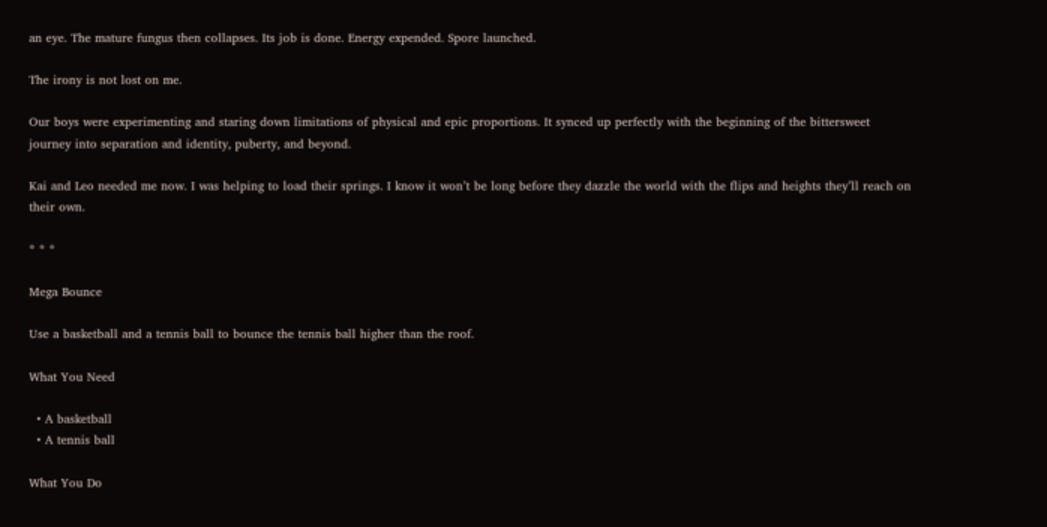an eye. The mature fungus then collapses. Its job is done. Energy expended. Spore launched.

The irony is not lost on me.

Our boys were experimenting and staring down limitations of physical and epic proportions. It synced up perfectly with the beginning of the bittersweet journey into separation and identity, puberty, and beyond.

Kai and Leo needed me now. I was helping to load their springs. I know it won’t be long before they dazzle the world with the flips and heights they’ll reach on their own.

* * *

Mega Bounce

Use a basketball and a tennis ball to bounce the tennis ball higher than the roof.

What You Need

  • A basketball
  • A tennis ball

What You Do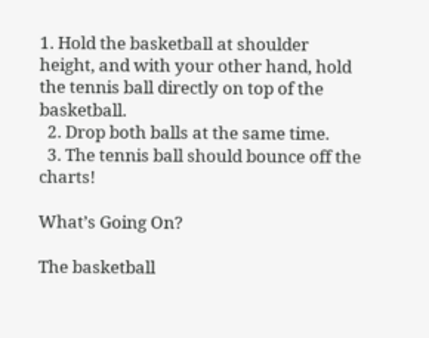1. Hold the basketball at shoulder height, and with your other hand, hold the tennis ball directly on top of the basketball.
  2. Drop both balls at the same time.
  3. The tennis ball should bounce off the charts!

What’s Going On?

The basketball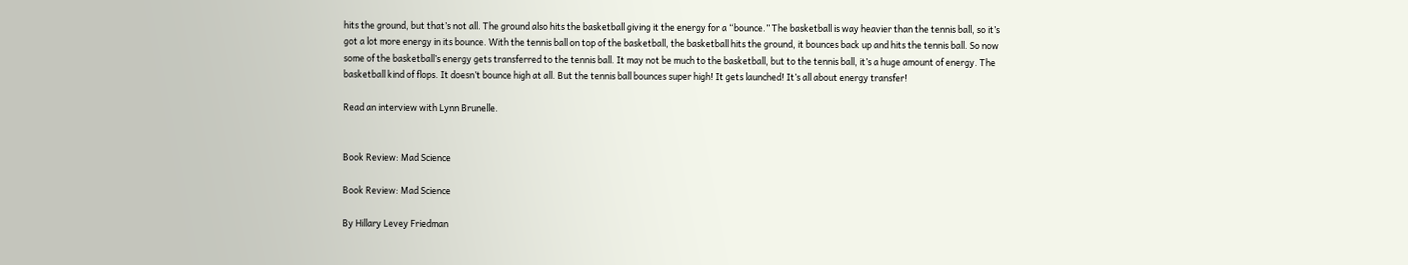hits the ground, but that’s not all. The ground also hits the basketball giving it the energy for a “bounce.” The basketball is way heavier than the tennis ball, so it’s got a lot more energy in its bounce. With the tennis ball on top of the basketball, the basketball hits the ground, it bounces back up and hits the tennis ball. So now some of the basketball’s energy gets transferred to the tennis ball. It may not be much to the basketball, but to the tennis ball, it’s a huge amount of energy. The basketball kind of flops. It doesn’t bounce high at all. But the tennis ball bounces super high! It gets launched! It’s all about energy transfer!

Read an interview with Lynn Brunelle.


Book Review: Mad Science

Book Review: Mad Science

By Hillary Levey Friedman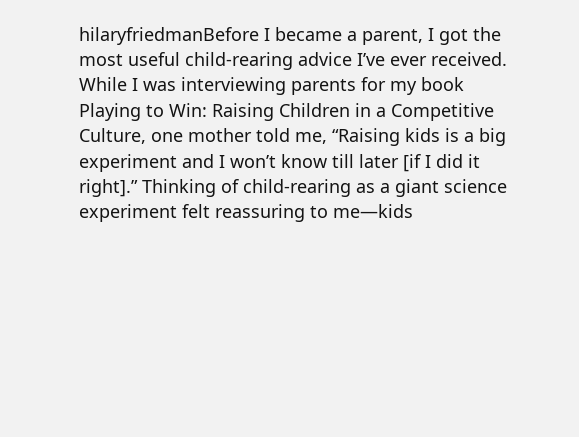hilaryfriedmanBefore I became a parent, I got the most useful child-rearing advice I’ve ever received. While I was interviewing parents for my book Playing to Win: Raising Children in a Competitive Culture, one mother told me, “Raising kids is a big experiment and I won’t know till later [if I did it right].” Thinking of child-rearing as a giant science experiment felt reassuring to me—kids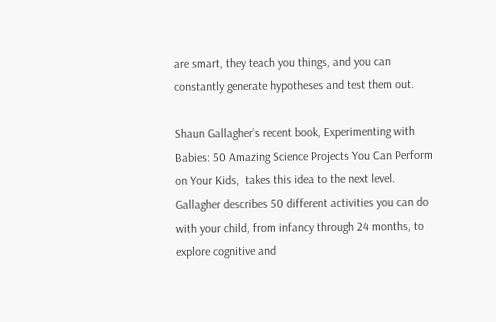are smart, they teach you things, and you can constantly generate hypotheses and test them out.

Shaun Gallagher’s recent book, Experimenting with Babies: 50 Amazing Science Projects You Can Perform on Your Kids,  takes this idea to the next level. Gallagher describes 50 different activities you can do with your child, from infancy through 24 months, to explore cognitive and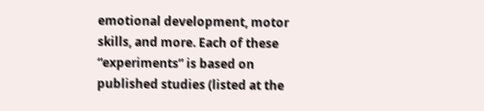emotional development, motor skills, and more. Each of these “experiments” is based on published studies (listed at the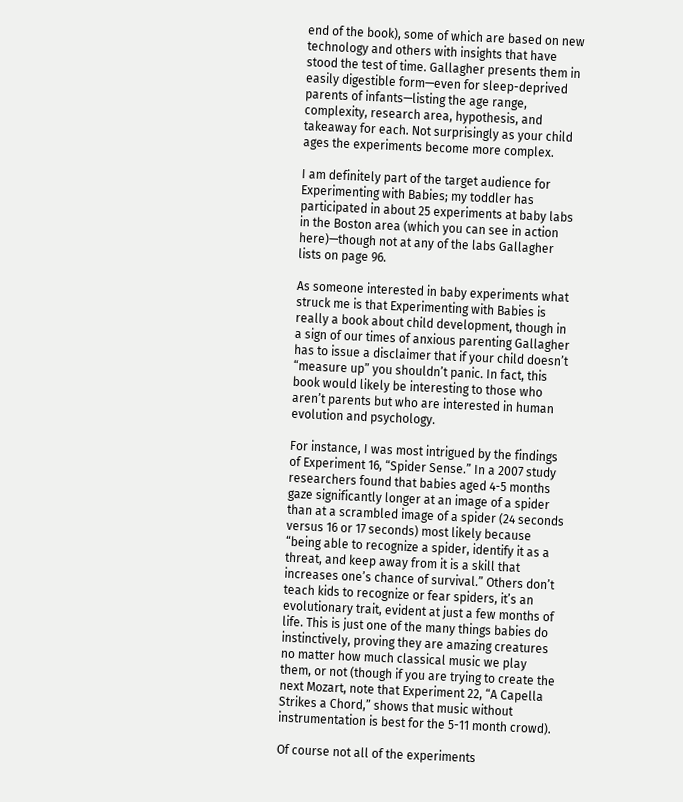end of the book), some of which are based on new technology and others with insights that have stood the test of time. Gallagher presents them in easily digestible form—even for sleep-deprived parents of infants—listing the age range, complexity, research area, hypothesis, and takeaway for each. Not surprisingly as your child ages the experiments become more complex.

I am definitely part of the target audience for Experimenting with Babies; my toddler has participated in about 25 experiments at baby labs in the Boston area (which you can see in action here)—though not at any of the labs Gallagher lists on page 96.

As someone interested in baby experiments what struck me is that Experimenting with Babies is really a book about child development, though in a sign of our times of anxious parenting Gallagher has to issue a disclaimer that if your child doesn’t “measure up” you shouldn’t panic. In fact, this book would likely be interesting to those who aren’t parents but who are interested in human evolution and psychology.

For instance, I was most intrigued by the findings of Experiment 16, “Spider Sense.” In a 2007 study researchers found that babies aged 4-5 months gaze significantly longer at an image of a spider than at a scrambled image of a spider (24 seconds versus 16 or 17 seconds) most likely because “being able to recognize a spider, identify it as a threat, and keep away from it is a skill that increases one’s chance of survival.” Others don’t teach kids to recognize or fear spiders, it’s an evolutionary trait, evident at just a few months of life. This is just one of the many things babies do instinctively, proving they are amazing creatures no matter how much classical music we play them, or not (though if you are trying to create the next Mozart, note that Experiment 22, “A Capella Strikes a Chord,” shows that music without instrumentation is best for the 5-11 month crowd).

Of course not all of the experiments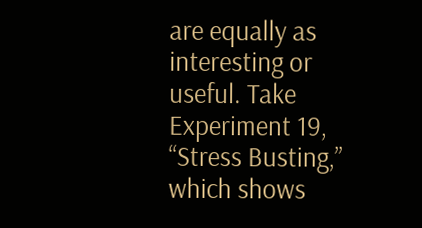are equally as interesting or useful. Take Experiment 19, “Stress Busting,” which shows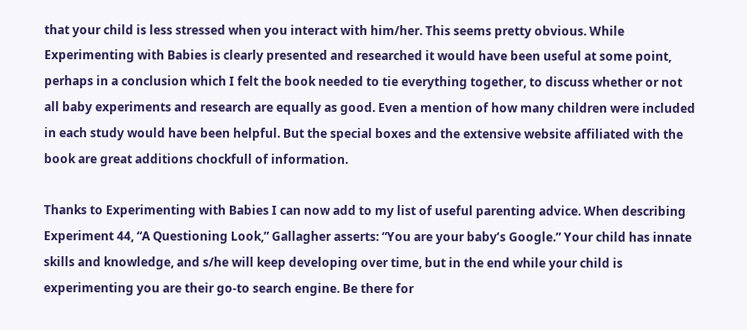that your child is less stressed when you interact with him/her. This seems pretty obvious. While Experimenting with Babies is clearly presented and researched it would have been useful at some point, perhaps in a conclusion which I felt the book needed to tie everything together, to discuss whether or not all baby experiments and research are equally as good. Even a mention of how many children were included in each study would have been helpful. But the special boxes and the extensive website affiliated with the book are great additions chockfull of information.

Thanks to Experimenting with Babies I can now add to my list of useful parenting advice. When describing Experiment 44, “A Questioning Look,” Gallagher asserts: “You are your baby’s Google.” Your child has innate skills and knowledge, and s/he will keep developing over time, but in the end while your child is experimenting you are their go-to search engine. Be there for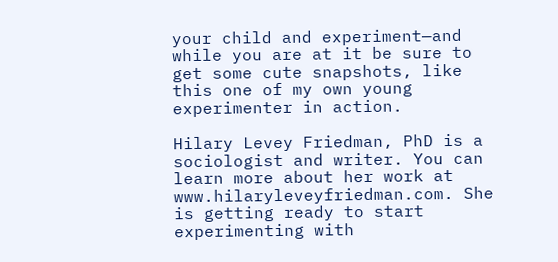your child and experiment—and while you are at it be sure to get some cute snapshots, like this one of my own young experimenter in action.

Hilary Levey Friedman, PhD is a sociologist and writer. You can learn more about her work at www.hilaryleveyfriedman.com. She is getting ready to start experimenting with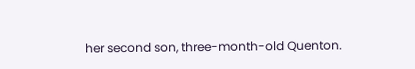her second son, three-month-old Quenton.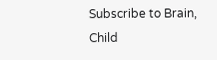Subscribe to Brain, Child